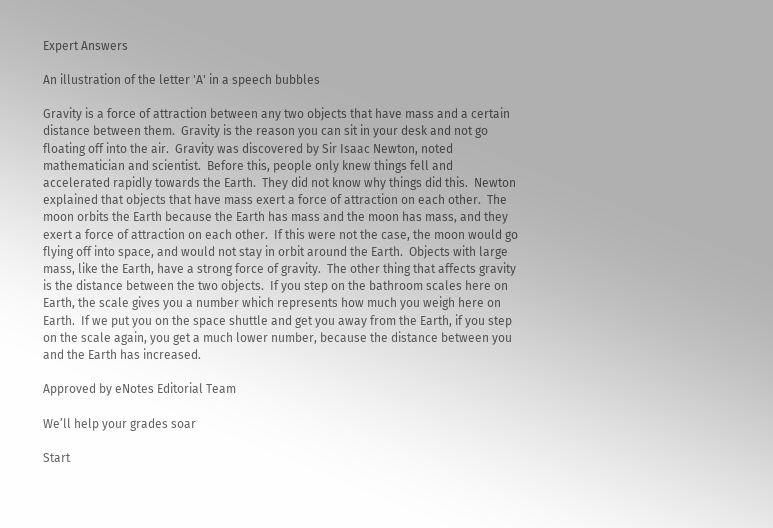Expert Answers

An illustration of the letter 'A' in a speech bubbles

Gravity is a force of attraction between any two objects that have mass and a certain distance between them.  Gravity is the reason you can sit in your desk and not go floating off into the air.  Gravity was discovered by Sir Isaac Newton, noted mathematician and scientist.  Before this, people only knew things fell and accelerated rapidly towards the Earth.  They did not know why things did this.  Newton explained that objects that have mass exert a force of attraction on each other.  The moon orbits the Earth because the Earth has mass and the moon has mass, and they exert a force of attraction on each other.  If this were not the case, the moon would go flying off into space, and would not stay in orbit around the Earth.  Objects with large mass, like the Earth, have a strong force of gravity.  The other thing that affects gravity is the distance between the two objects.  If you step on the bathroom scales here on Earth, the scale gives you a number which represents how much you weigh here on Earth.  If we put you on the space shuttle and get you away from the Earth, if you step on the scale again, you get a much lower number, because the distance between you and the Earth has increased.

Approved by eNotes Editorial Team

We’ll help your grades soar

Start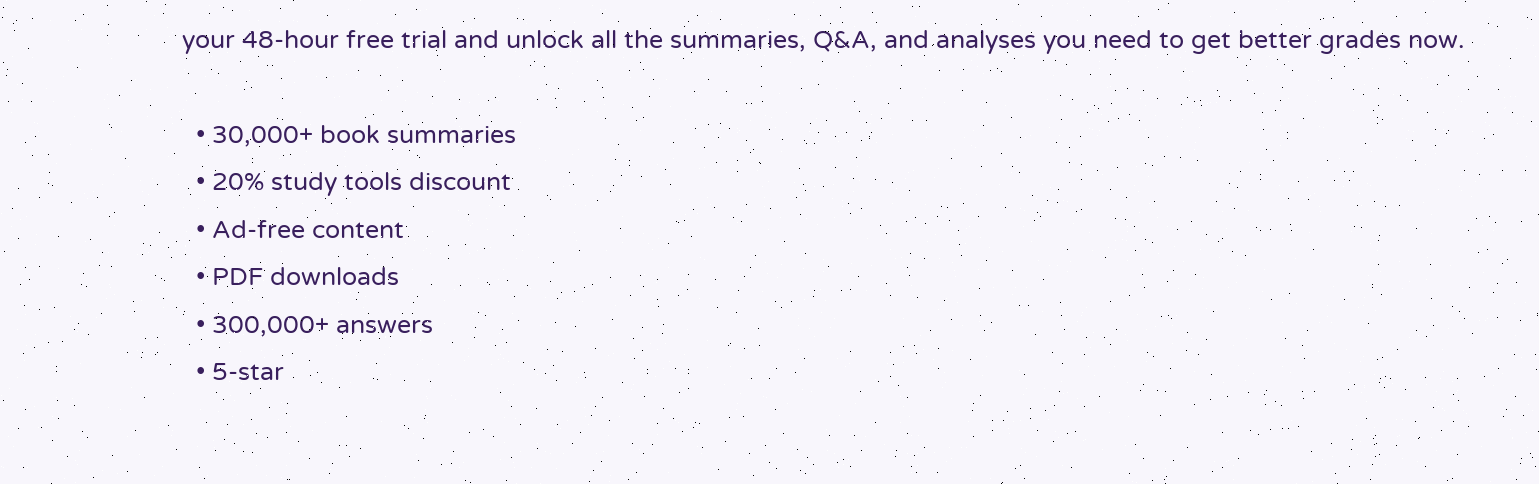your 48-hour free trial and unlock all the summaries, Q&A, and analyses you need to get better grades now.

  • 30,000+ book summaries
  • 20% study tools discount
  • Ad-free content
  • PDF downloads
  • 300,000+ answers
  • 5-star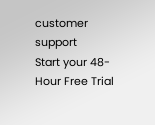customer support
Start your 48-Hour Free Trial